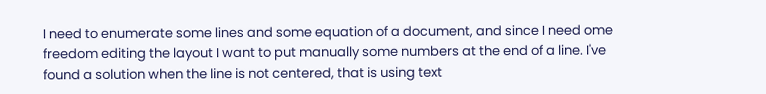I need to enumerate some lines and some equation of a document, and since I need ome freedom editing the layout I want to put manually some numbers at the end of a line. I've found a solution when the line is not centered, that is using text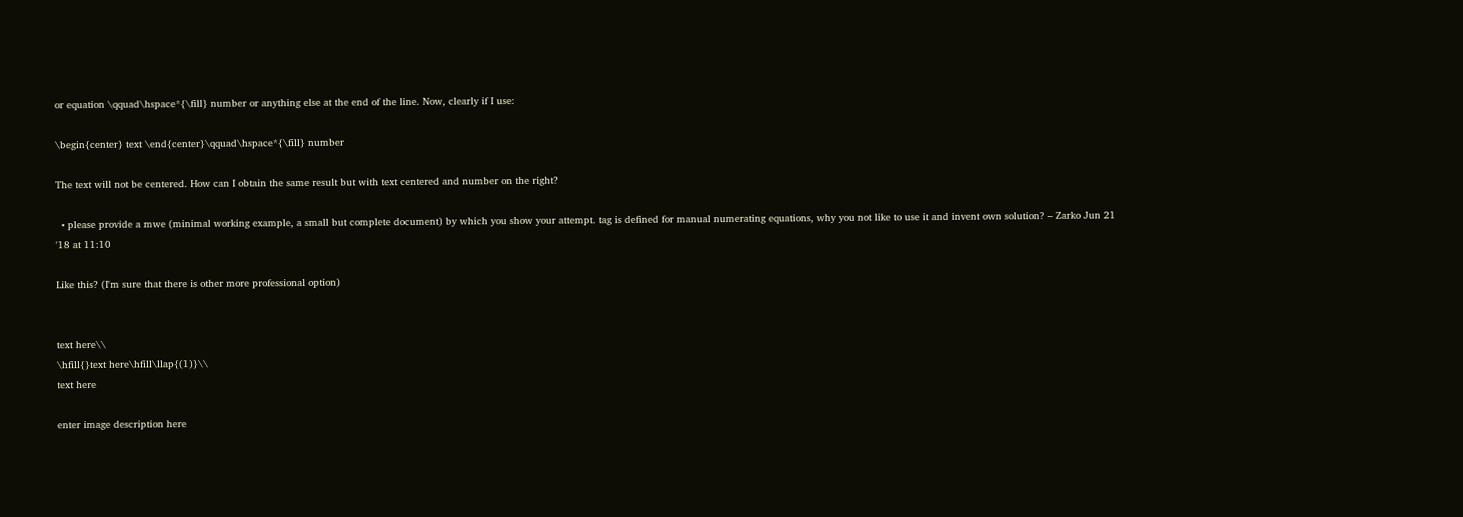or equation \qquad\hspace*{\fill} number or anything else at the end of the line. Now, clearly if I use:

\begin{center} text \end{center}\qquad\hspace*{\fill} number

The text will not be centered. How can I obtain the same result but with text centered and number on the right?

  • please provide a mwe (minimal working example, a small but complete document) by which you show your attempt. tag is defined for manual numerating equations, why you not like to use it and invent own solution? – Zarko Jun 21 '18 at 11:10

Like this? (I'm sure that there is other more professional option)


text here\\
\hfill{}text here\hfill\llap{(1)}\\
text here

enter image description here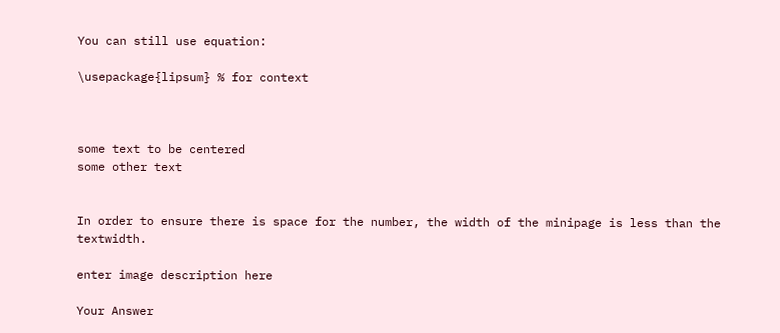You can still use equation:

\usepackage{lipsum} % for context



some text to be centered
some other text


In order to ensure there is space for the number, the width of the minipage is less than the textwidth.

enter image description here

Your Answer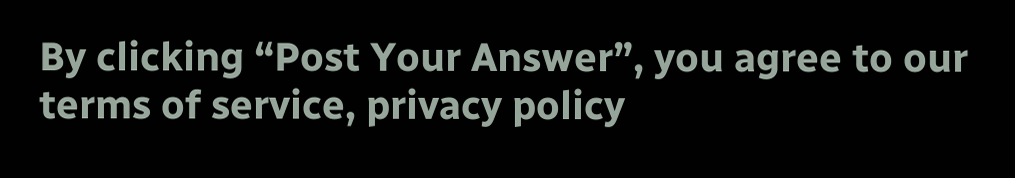By clicking “Post Your Answer”, you agree to our terms of service, privacy policy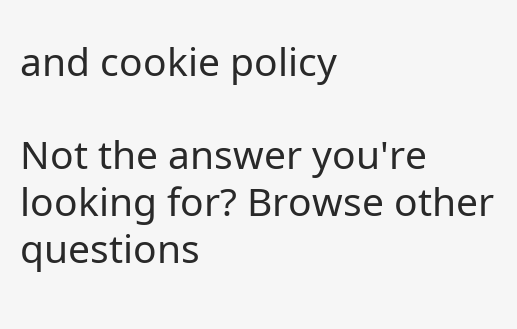and cookie policy

Not the answer you're looking for? Browse other questions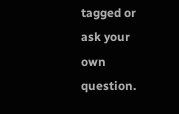tagged or ask your own question.